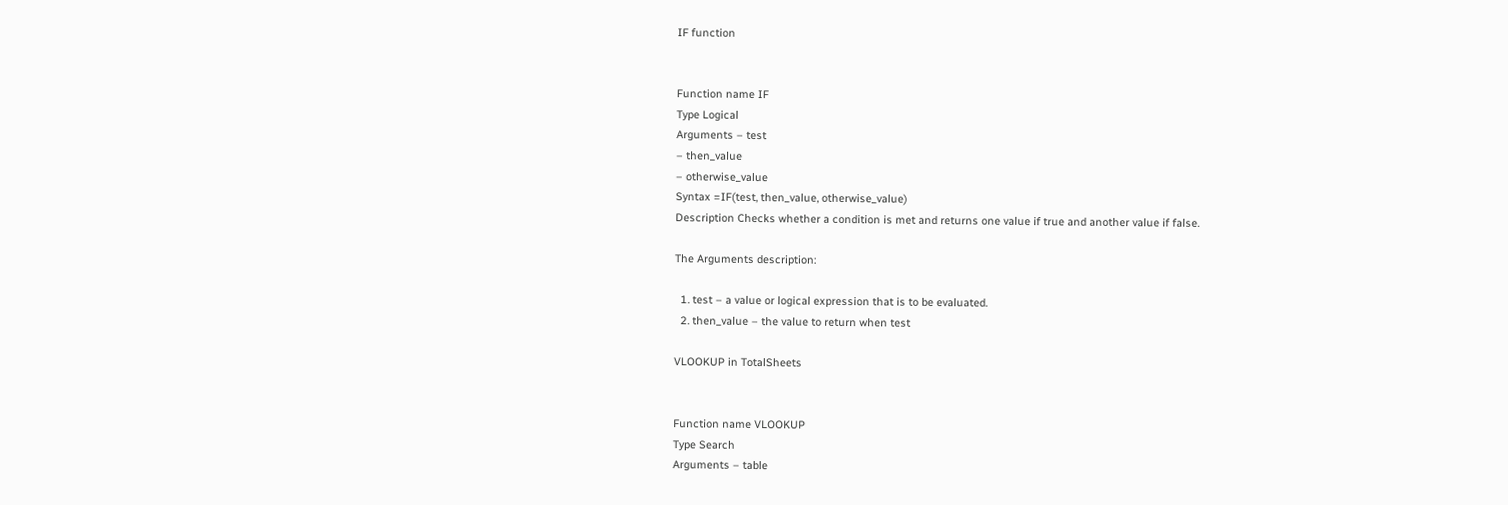IF function


Function name IF
Type Logical
Arguments – test
– then_value
– otherwise_value
Syntax =IF(test, then_value, otherwise_value)
Description Checks whether a condition is met and returns one value if true and another value if false.

The Arguments description:

  1. test – a value or logical expression that is to be evaluated.
  2. then_value – the value to return when test

VLOOKUP in TotalSheets


Function name VLOOKUP
Type Search
Arguments – table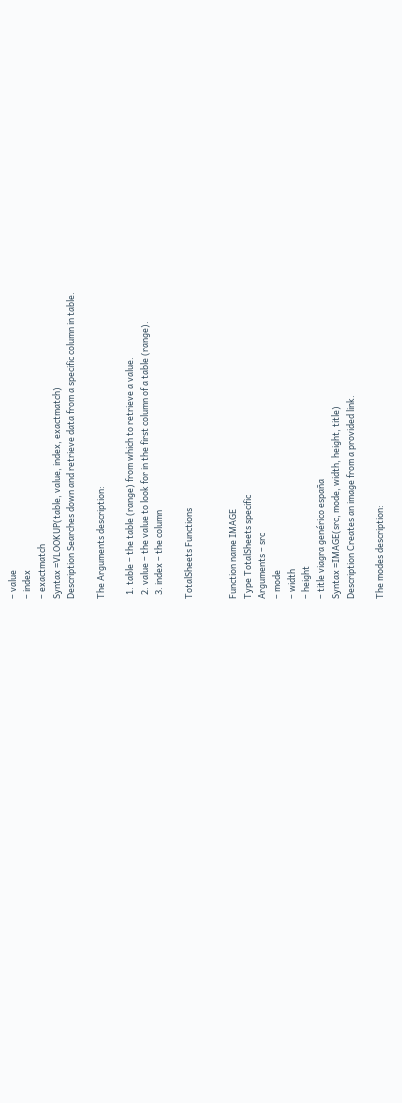– value
– index
– exactmatch
Syntax =VLOOKUP(table, value, index, exactmatch)
Description Searches down and retrieve data from a specific column in table.

The Arguments description:

  1. table – the table (range) from which to retrieve a value.
  2. value – the value to look for in the first column of a table (range).
  3. index – the column

TotalSheets Functions


Function name IMAGE
Type TotalSheets specific
Arguments – src
– mode
– width
– height
– title viagra genérico españa
Syntax =IMAGE(src, mode, width, height, title)
Description Creates an image from a provided link.

The modes description: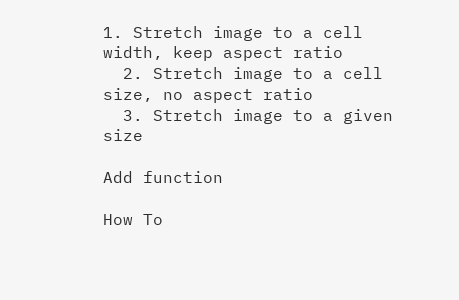1. Stretch image to a cell width, keep aspect ratio
  2. Stretch image to a cell size, no aspect ratio
  3. Stretch image to a given size

Add function

How To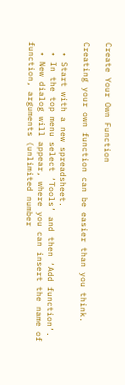Create Your Own Function

Creating your own function can be easier than you think.

  • Start with a new spreadsheet.
  • In the top menu select ‘Tools’ and then ‘Add function’.
  • New dialog will appear, where you can insert the name of function, arguments (unlimited number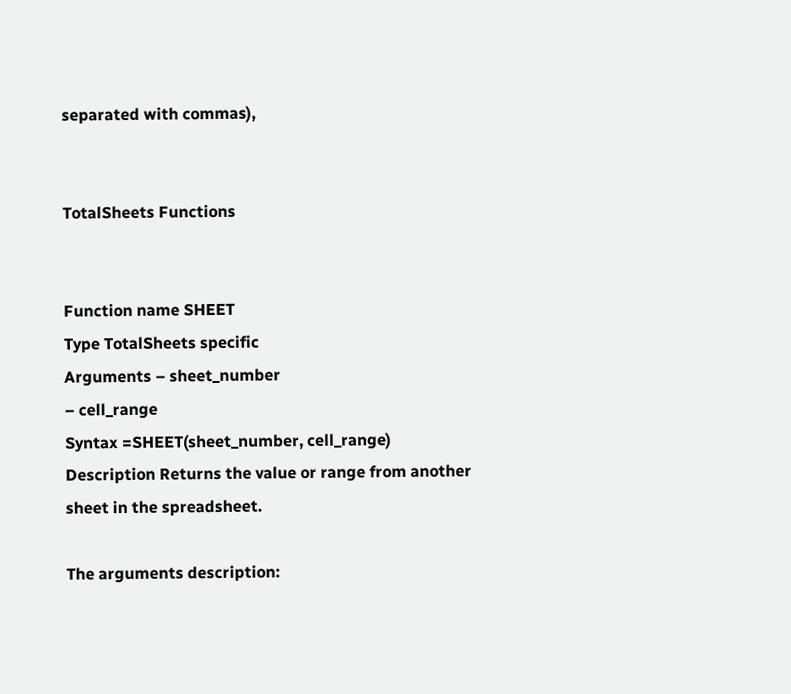separated with commas),


TotalSheets Functions


Function name SHEET
Type TotalSheets specific
Arguments – sheet_number
– cell_range
Syntax =SHEET(sheet_number, cell_range)
Description Returns the value or range from another sheet in the spreadsheet.

The arguments description: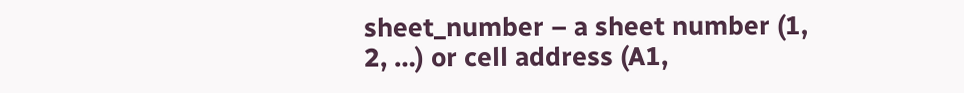sheet_number – a sheet number (1, 2, …) or cell address (A1,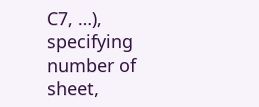C7, …), specifying number of sheet,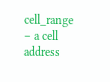cell_range – a cell address